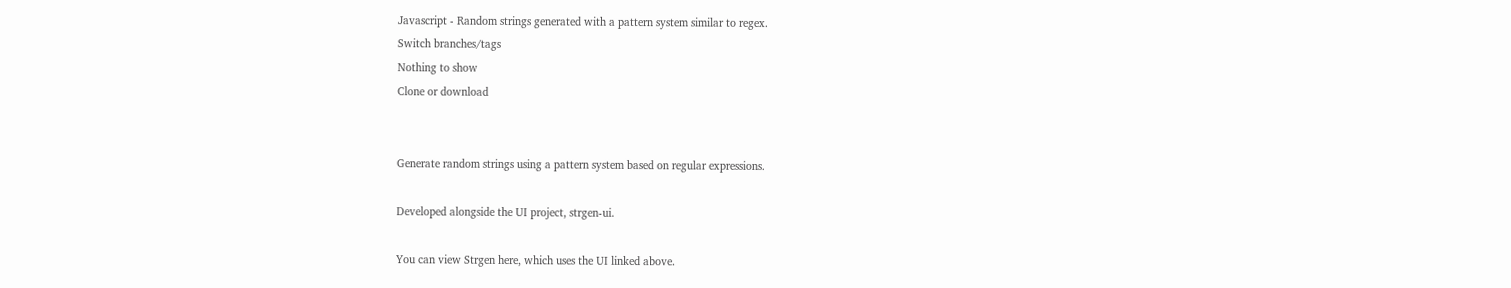Javascript - Random strings generated with a pattern system similar to regex.
Switch branches/tags
Nothing to show
Clone or download


Generate random strings using a pattern system based on regular expressions.

Developed alongside the UI project, strgen-ui.

You can view Strgen here, which uses the UI linked above.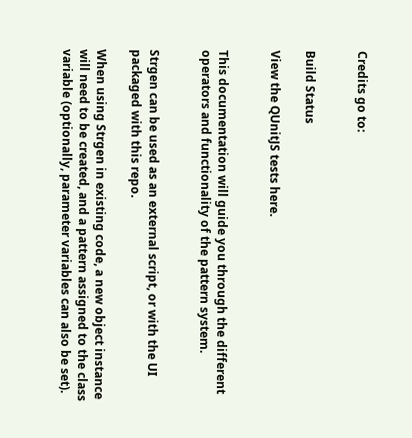Credits go to:


Build Status

View the QUnitJS tests here.


This documentation will guide you through the different operators and functionality of the pattern system.


Strgen can be used as an external script, or with the UI packaged with this repo.

When using Strgen in existing code, a new object instance will need to be created, and a pattern assigned to the class variable (optionally, parameter variables can also be set).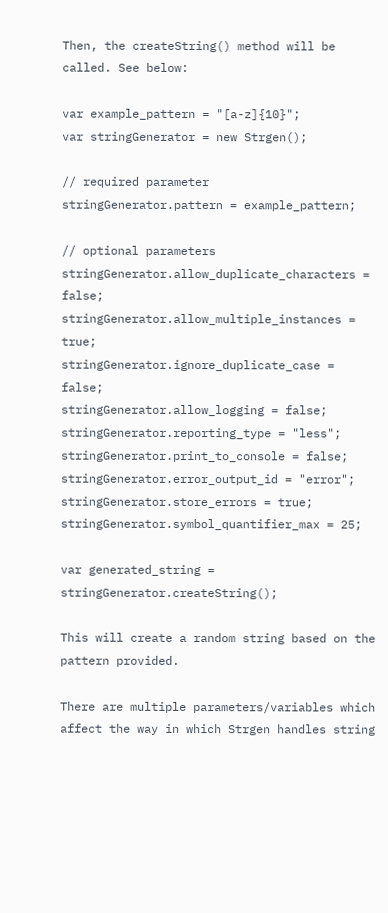Then, the createString() method will be called. See below:

var example_pattern = "[a-z]{10}";
var stringGenerator = new Strgen();

// required parameter
stringGenerator.pattern = example_pattern;

// optional parameters
stringGenerator.allow_duplicate_characters = false;
stringGenerator.allow_multiple_instances = true;
stringGenerator.ignore_duplicate_case = false;
stringGenerator.allow_logging = false;
stringGenerator.reporting_type = "less";
stringGenerator.print_to_console = false;
stringGenerator.error_output_id = "error";
stringGenerator.store_errors = true;
stringGenerator.symbol_quantifier_max = 25;

var generated_string = stringGenerator.createString();

This will create a random string based on the pattern provided.

There are multiple parameters/variables which affect the way in which Strgen handles string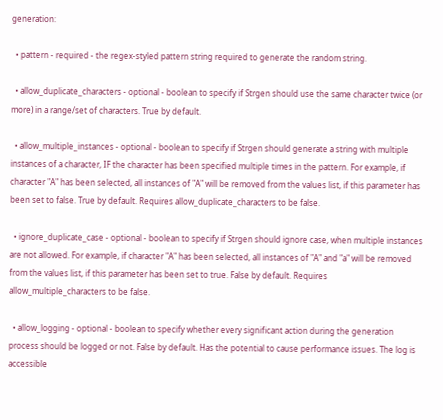generation:

  • pattern - required - the regex-styled pattern string required to generate the random string.

  • allow_duplicate_characters - optional - boolean to specify if Strgen should use the same character twice (or more) in a range/set of characters. True by default.

  • allow_multiple_instances - optional - boolean to specify if Strgen should generate a string with multiple instances of a character, IF the character has been specified multiple times in the pattern. For example, if character "A" has been selected, all instances of "A" will be removed from the values list, if this parameter has been set to false. True by default. Requires allow_duplicate_characters to be false.

  • ignore_duplicate_case - optional - boolean to specify if Strgen should ignore case, when multiple instances are not allowed. For example, if character "A" has been selected, all instances of "A" and "a" will be removed from the values list, if this parameter has been set to true. False by default. Requires allow_multiple_characters to be false.

  • allow_logging - optional - boolean to specify whether every significant action during the generation process should be logged or not. False by default. Has the potential to cause performance issues. The log is accessible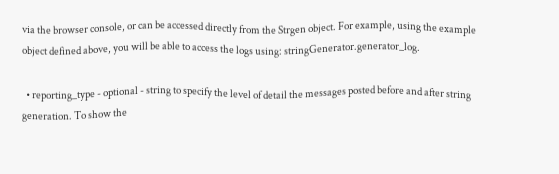via the browser console, or can be accessed directly from the Strgen object. For example, using the example object defined above, you will be able to access the logs using: stringGenerator.generator_log.

  • reporting_type - optional - string to specify the level of detail the messages posted before and after string generation. To show the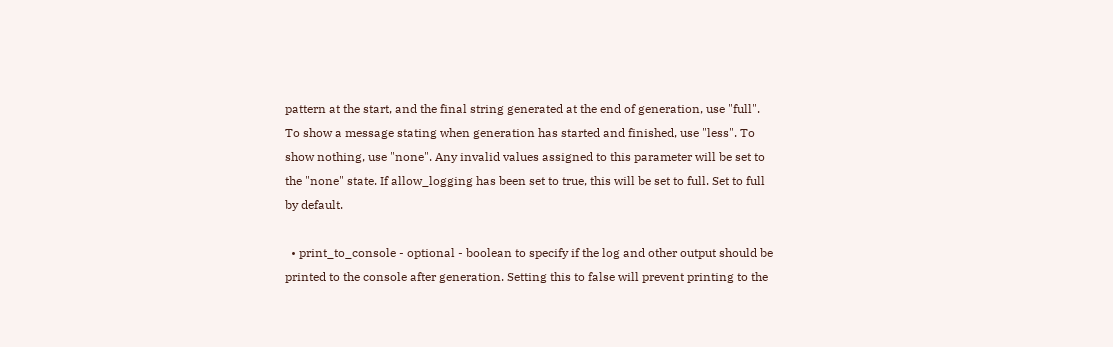pattern at the start, and the final string generated at the end of generation, use "full". To show a message stating when generation has started and finished, use "less". To show nothing, use "none". Any invalid values assigned to this parameter will be set to the "none" state. If allow_logging has been set to true, this will be set to full. Set to full by default.

  • print_to_console - optional - boolean to specify if the log and other output should be printed to the console after generation. Setting this to false will prevent printing to the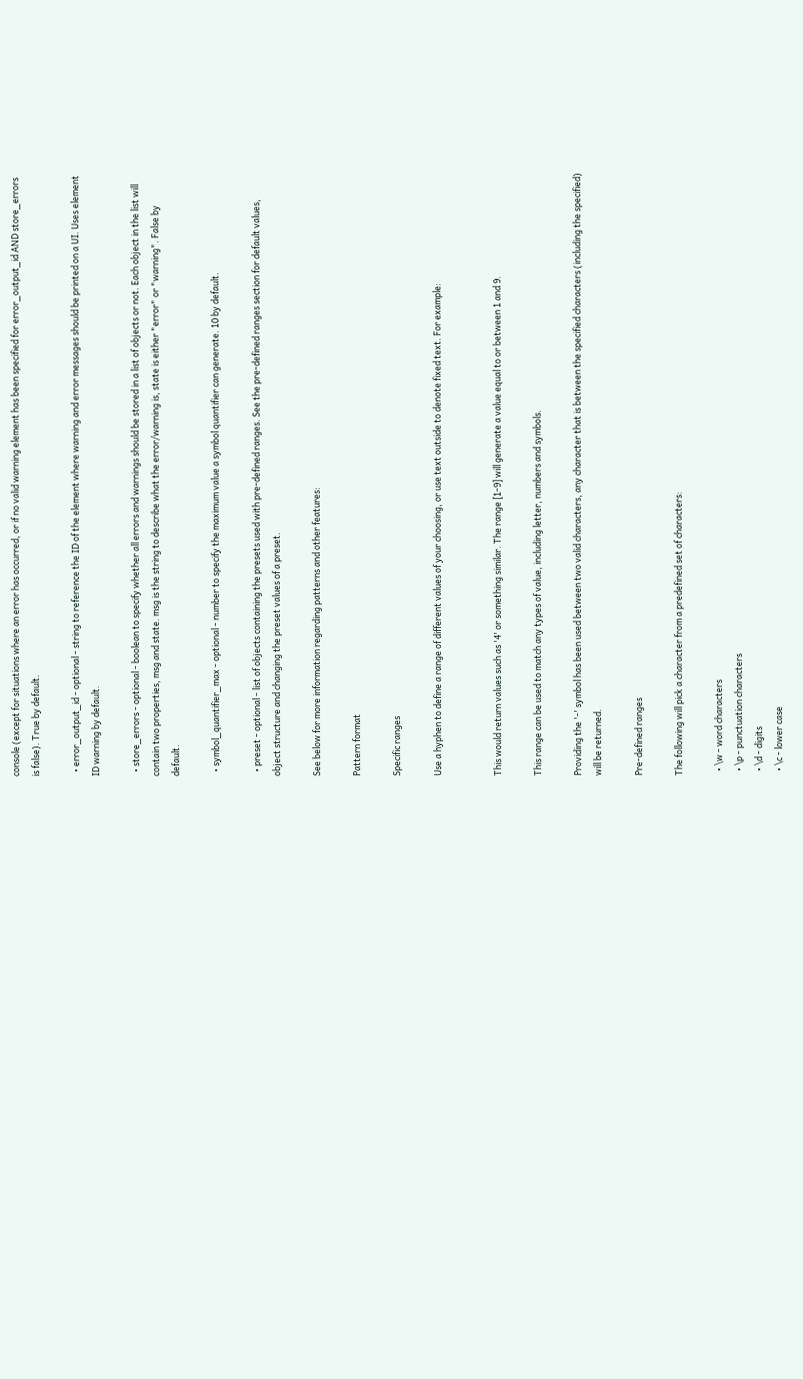console (except for situations where an error has occurred, or if no valid warning element has been specified for error_output_id AND store_errors is false). True by default.

  • error_output_id - optional - string to reference the ID of the element where warning and error messages should be printed on a UI. Uses element ID warning by default.

  • store_errors - optional - boolean to specify whether all errors and warnings should be stored in a list of objects or not. Each object in the list will contain two properties, msg and state. msg is the string to describe what the error/warning is, state is either "error" or "warning". False by default.

  • symbol_quantifier_max - optional - number to specify the maximum value a symbol quantifier can generate. 10 by default.

  • preset - optional - list of objects containing the presets used with pre-defined ranges. See the pre-defined ranges section for default values, object structure and changing the preset values of a preset.

See below for more information regarding patterns and other features:

Pattern format

Specific ranges

Use a hyphen to define a range of different values of your choosing, or use text outside to denote fixed text. For example:


This would return values such as '4' or something similar. The range [1-9] will generate a value equal to or between 1 and 9.

This range can be used to match any types of value, including letter, numbers and symbols.

Providing the '-' symbol has been used between two valid characters, any character that is between the specified characters (including the specified) will be returned.

Pre-defined ranges

The following will pick a character from a predefined set of characters:

  • \w - word characters
  • \p - punctuation characters
  • \d - digits
  • \c - lower case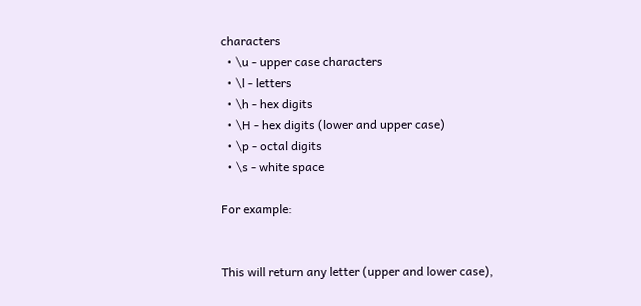characters
  • \u - upper case characters
  • \l - letters
  • \h - hex digits
  • \H - hex digits (lower and upper case)
  • \p - octal digits
  • \s - white space

For example:


This will return any letter (upper and lower case),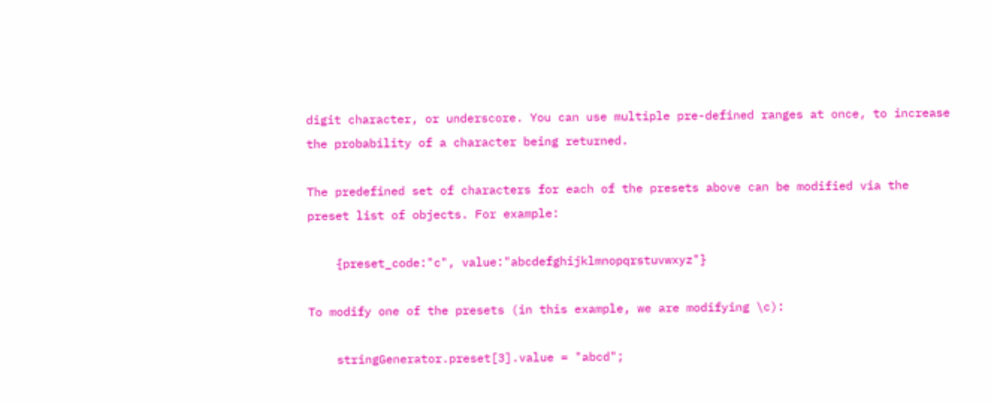digit character, or underscore. You can use multiple pre-defined ranges at once, to increase the probability of a character being returned.

The predefined set of characters for each of the presets above can be modified via the preset list of objects. For example:

    {preset_code:"c", value:"abcdefghijklmnopqrstuvwxyz"}

To modify one of the presets (in this example, we are modifying \c):

    stringGenerator.preset[3].value = "abcd";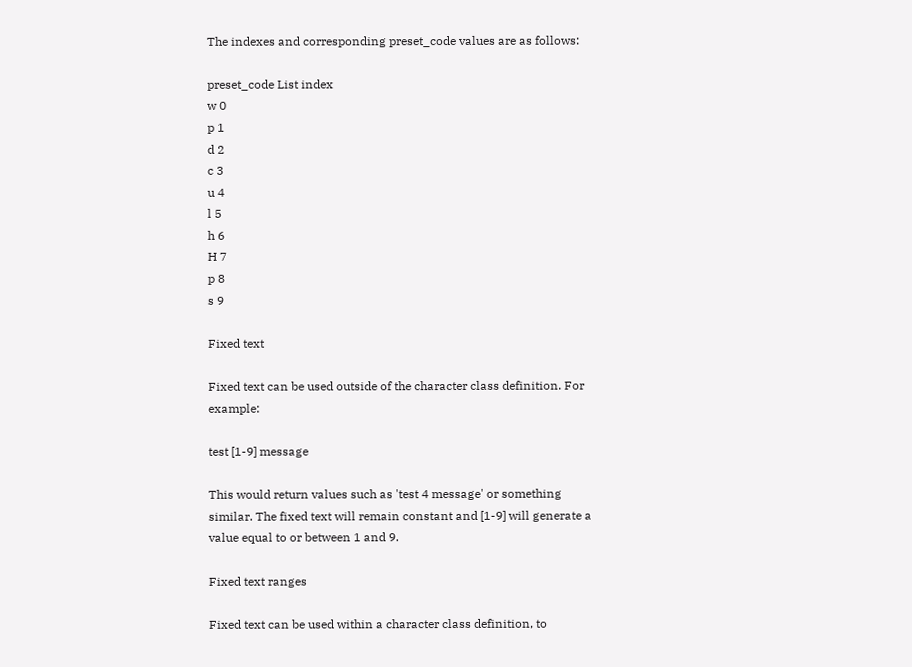The indexes and corresponding preset_code values are as follows:

preset_code List index
w 0
p 1
d 2
c 3
u 4
l 5
h 6
H 7
p 8
s 9

Fixed text

Fixed text can be used outside of the character class definition. For example:

test [1-9] message

This would return values such as 'test 4 message' or something similar. The fixed text will remain constant and [1-9] will generate a value equal to or between 1 and 9.

Fixed text ranges

Fixed text can be used within a character class definition, to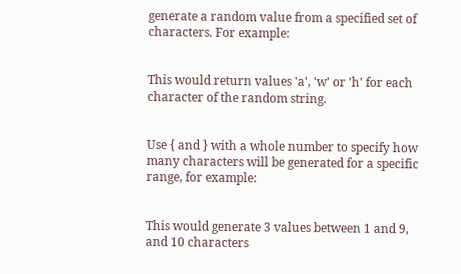generate a random value from a specified set of characters. For example:


This would return values 'a', 'w' or 'h' for each character of the random string.


Use { and } with a whole number to specify how many characters will be generated for a specific range, for example:


This would generate 3 values between 1 and 9, and 10 characters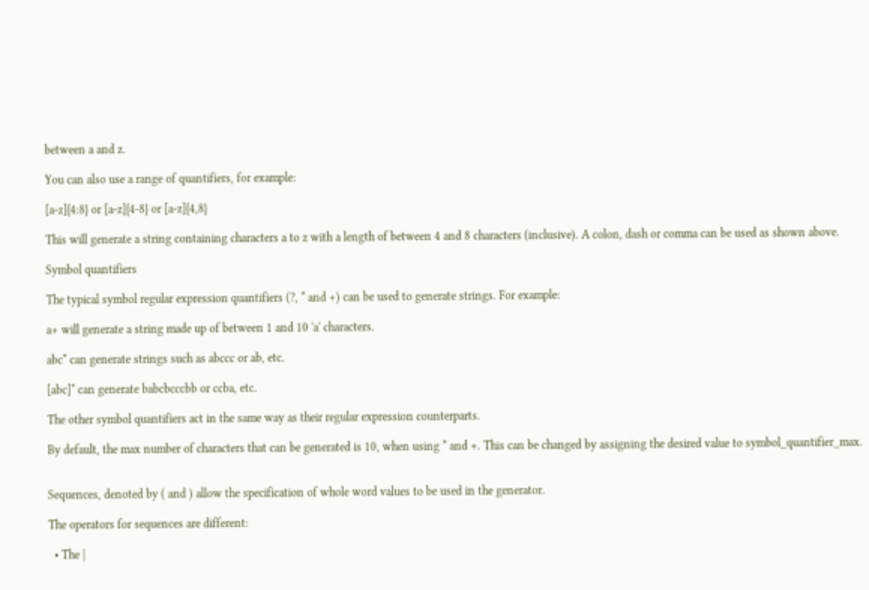between a and z.

You can also use a range of quantifiers, for example:

[a-z]{4:8} or [a-z]{4-8} or [a-z]{4,8}

This will generate a string containing characters a to z with a length of between 4 and 8 characters (inclusive). A colon, dash or comma can be used as shown above.

Symbol quantifiers

The typical symbol regular expression quantifiers (?, * and +) can be used to generate strings. For example:

a+ will generate a string made up of between 1 and 10 'a' characters.

abc* can generate strings such as abccc or ab, etc.

[abc]* can generate babcbcccbb or ccba, etc.

The other symbol quantifiers act in the same way as their regular expression counterparts.

By default, the max number of characters that can be generated is 10, when using * and +. This can be changed by assigning the desired value to symbol_quantifier_max.


Sequences, denoted by ( and ) allow the specification of whole word values to be used in the generator.

The operators for sequences are different:

  • The |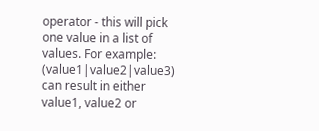operator - this will pick one value in a list of values. For example: (value1|value2|value3) can result in either value1, value2 or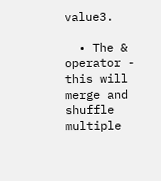value3.

  • The & operator - this will merge and shuffle multiple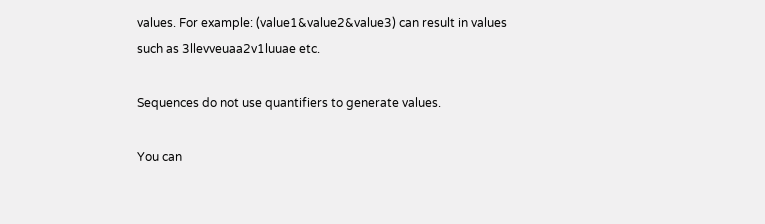values. For example: (value1&value2&value3) can result in values such as 3llevveuaa2v1luuae etc.

Sequences do not use quantifiers to generate values.

You can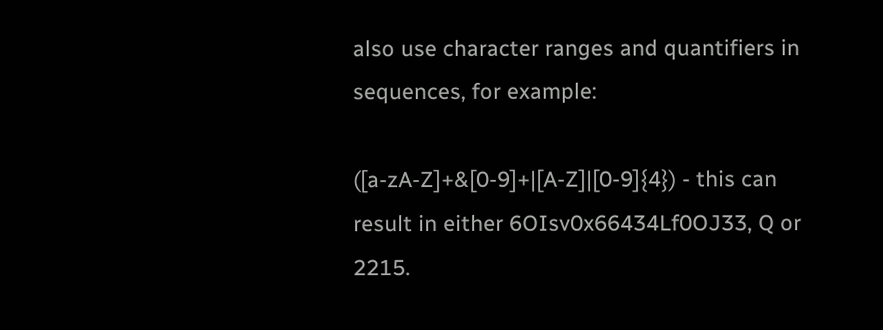also use character ranges and quantifiers in sequences, for example:

([a-zA-Z]+&[0-9]+|[A-Z]|[0-9]{4}) - this can result in either 6OIsv0x66434Lf0OJ33, Q or 2215.